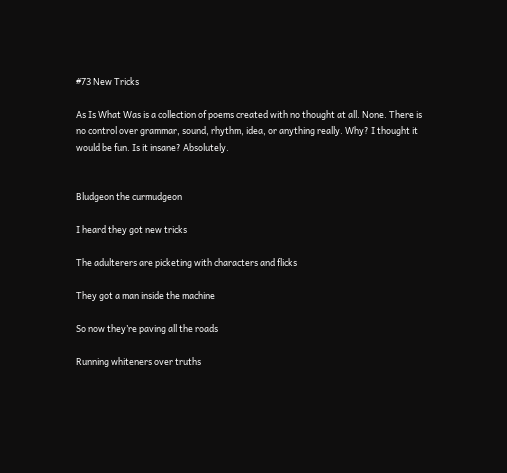#73 New Tricks

As Is What Was is a collection of poems created with no thought at all. None. There is no control over grammar, sound, rhythm, idea, or anything really. Why? I thought it would be fun. Is it insane? Absolutely.


Bludgeon the curmudgeon

I heard they got new tricks

The adulterers are picketing with characters and flicks

They got a man inside the machine

So now they’re paving all the roads

Running whiteners over truths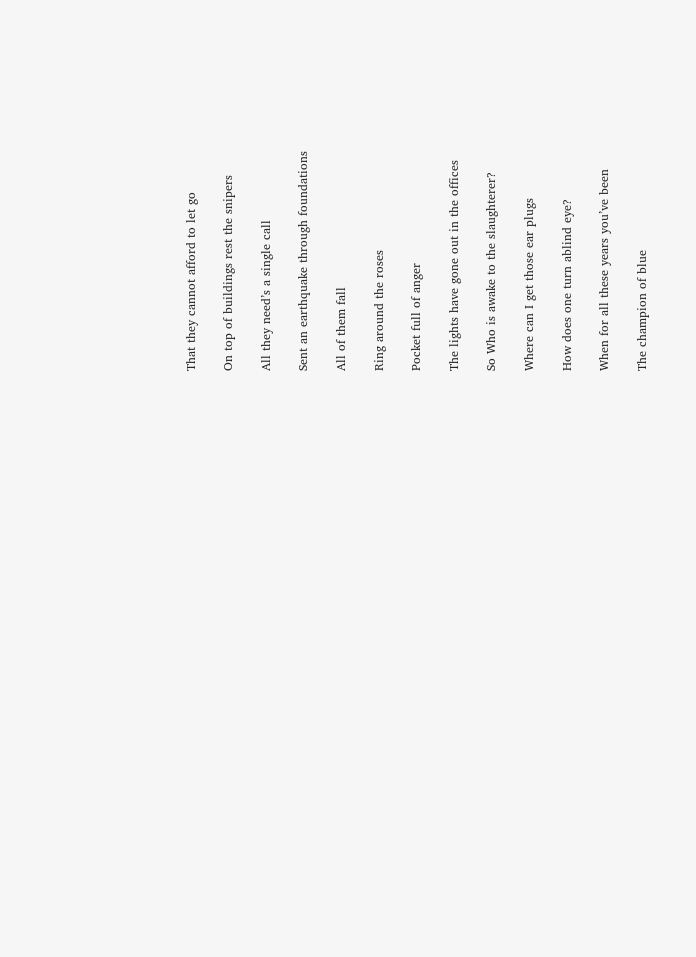That they cannot afford to let go

On top of buildings rest the snipers

All they need’s a single call

Sent an earthquake through foundations

All of them fall

Ring around the roses

Pocket full of anger

The lights have gone out in the offices

So Who is awake to the slaughterer?

Where can I get those ear plugs

How does one turn ablind eye?

When for all these years you’ve been

The champion of blue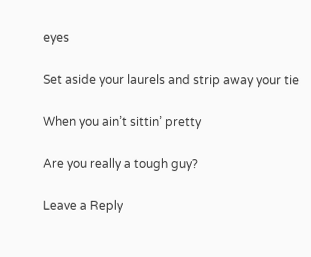eyes

Set aside your laurels and strip away your tie

When you ain’t sittin’ pretty

Are you really a tough guy?

Leave a Reply